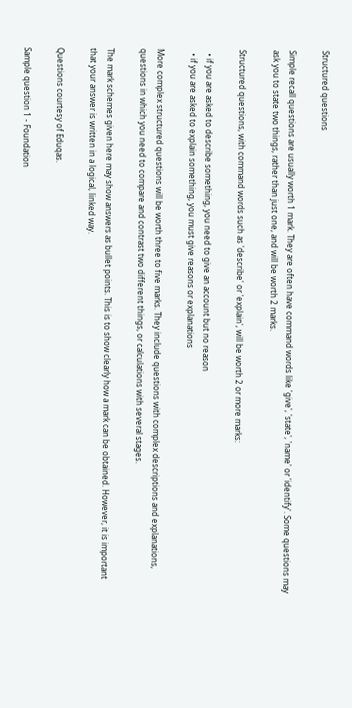Structured questions

Simple recall questions are usually worth 1 mark. They are often have command words like 'give', 'state', 'name' or 'identify'. Some questions may ask you to state two things, rather than just one, and will be worth 2 marks.

Structured questions, with command words such as 'describe' or 'explain', will be worth 2 or more marks:

  • if you are asked to describe something, you need to give an account but no reason
  • if you are asked to explain something, you must give reasons or explanations

More complex structured questions will be worth three to five marks. They include questions with complex descriptions and explanations, questions in which you need to compare and contrast two different things, or calculations with several stages.

The mark schemes given here may show answers as bullet points. This is to show clearly how a mark can be obtained. However, it is important that your answer is written in a logical, linked way.

Questions courtesy of Eduqas.

Sample question 1 - Foundation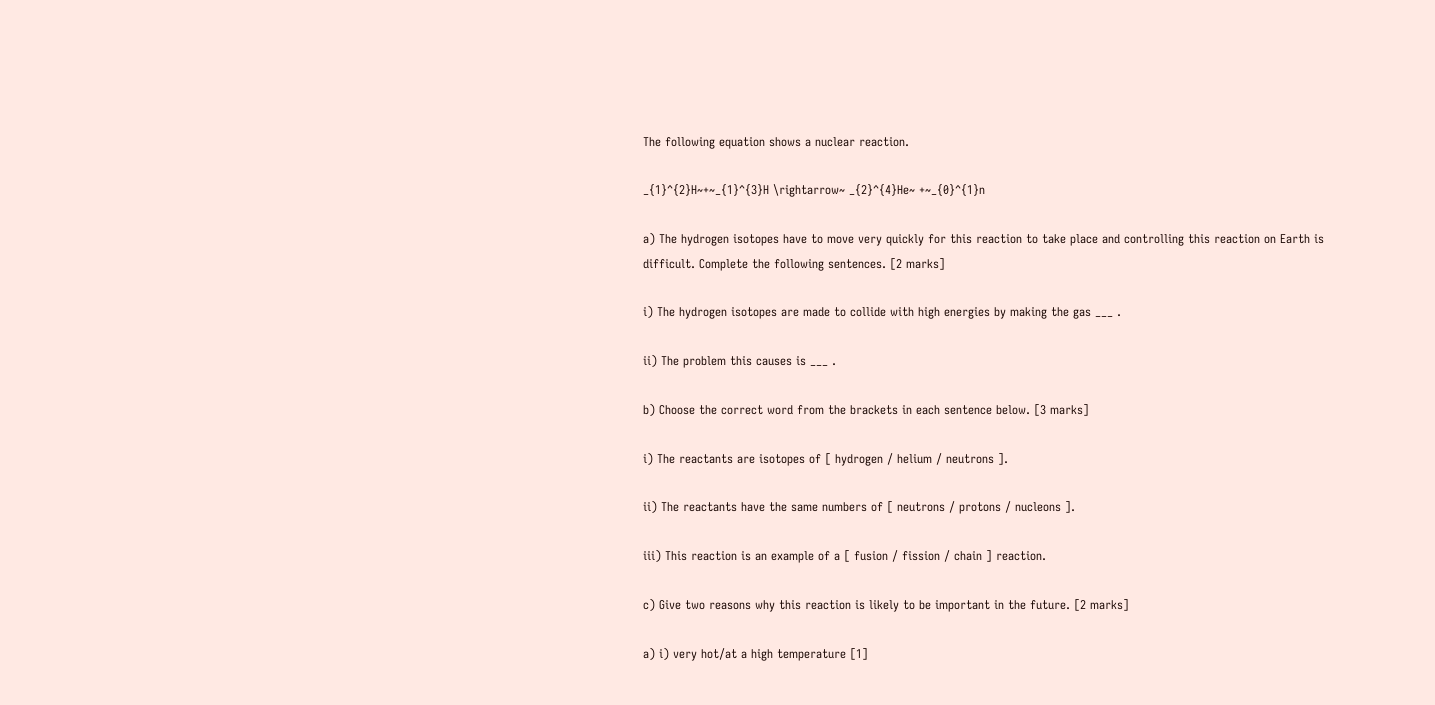The following equation shows a nuclear reaction.

_{1}^{2}H~+~_{1}^{3}H \rightarrow~ _{2}^{4}He~ +~_{0}^{1}n

a) The hydrogen isotopes have to move very quickly for this reaction to take place and controlling this reaction on Earth is difficult. Complete the following sentences. [2 marks]

i) The hydrogen isotopes are made to collide with high energies by making the gas ___ .

ii) The problem this causes is ___ .

b) Choose the correct word from the brackets in each sentence below. [3 marks]

i) The reactants are isotopes of [ hydrogen / helium / neutrons ].

ii) The reactants have the same numbers of [ neutrons / protons / nucleons ].

iii) This reaction is an example of a [ fusion / fission / chain ] reaction.

c) Give two reasons why this reaction is likely to be important in the future. [2 marks]

a) i) very hot/at a high temperature [1]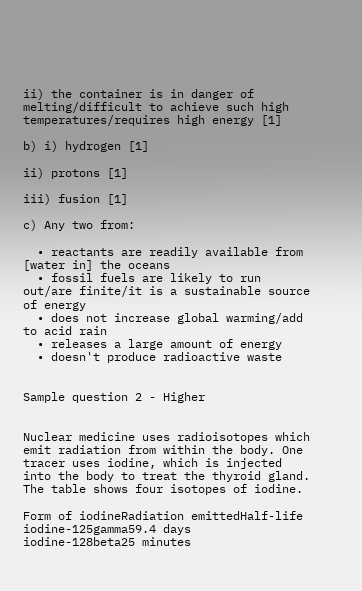ii) the container is in danger of melting/difficult to achieve such high temperatures/requires high energy [1]

b) i) hydrogen [1]

ii) protons [1]

iii) fusion [1]

c) Any two from:

  • reactants are readily available from [water in] the oceans
  • fossil fuels are likely to run out/are finite/it is a sustainable source of energy
  • does not increase global warming/add to acid rain
  • releases a large amount of energy
  • doesn't produce radioactive waste


Sample question 2 - Higher


Nuclear medicine uses radioisotopes which emit radiation from within the body. One tracer uses iodine, which is injected into the body to treat the thyroid gland. The table shows four isotopes of iodine.

Form of iodineRadiation emittedHalf-life
iodine-125gamma59.4 days
iodine-128beta25 minutes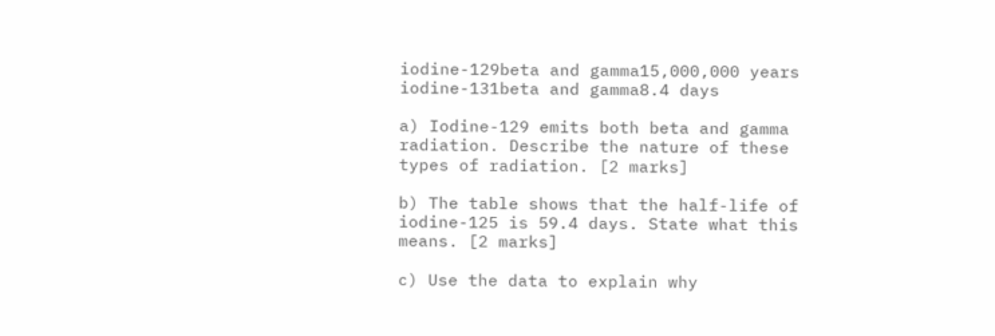iodine-129beta and gamma15,000,000 years
iodine-131beta and gamma8.4 days

a) Iodine-129 emits both beta and gamma radiation. Describe the nature of these types of radiation. [2 marks]

b) The table shows that the half-life of iodine-125 is 59.4 days. State what this means. [2 marks]

c) Use the data to explain why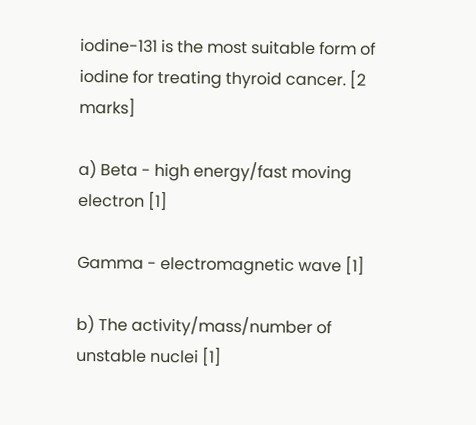iodine-131 is the most suitable form of iodine for treating thyroid cancer. [2 marks]

a) Beta - high energy/fast moving electron [1]

Gamma - electromagnetic wave [1]

b) The activity/mass/number of unstable nuclei [1]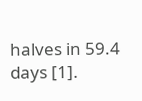halves in 59.4 days [1].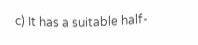c) It has a suitable half-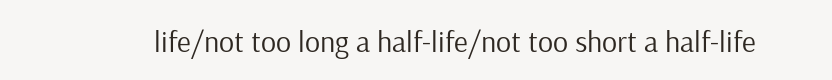life/not too long a half-life/not too short a half-life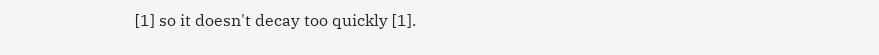[1] so it doesn't decay too quickly [1].